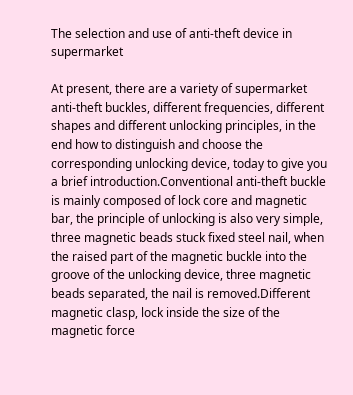The selection and use of anti-theft device in supermarket

At present, there are a variety of supermarket anti-theft buckles, different frequencies, different shapes and different unlocking principles, in the end how to distinguish and choose the corresponding unlocking device, today to give you a brief introduction.Conventional anti-theft buckle is mainly composed of lock core and magnetic bar, the principle of unlocking is also very simple, three magnetic beads stuck fixed steel nail, when the raised part of the magnetic buckle into the groove of the unlocking device, three magnetic beads separated, the nail is removed.Different magnetic clasp, lock inside the size of the magnetic force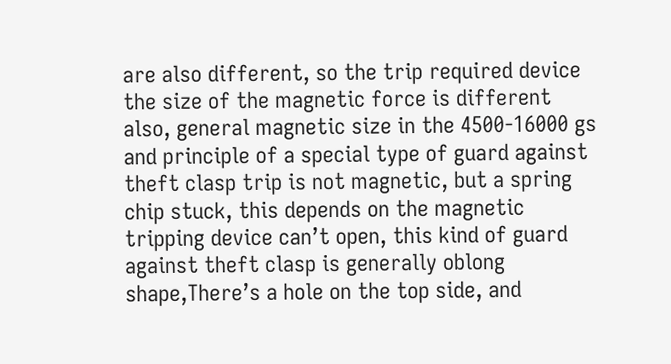are also different, so the trip required device the size of the magnetic force is different also, general magnetic size in the 4500-16000 gs and principle of a special type of guard against theft clasp trip is not magnetic, but a spring chip stuck, this depends on the magnetic tripping device can’t open, this kind of guard against theft clasp is generally oblong shape,There’s a hole on the top side, and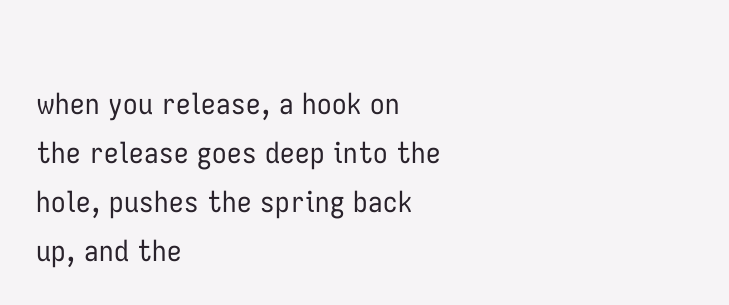when you release, a hook on the release goes deep into the hole, pushes the spring back up, and the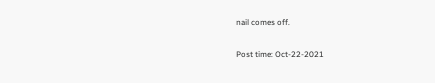nail comes off.

Post time: Oct-22-2021